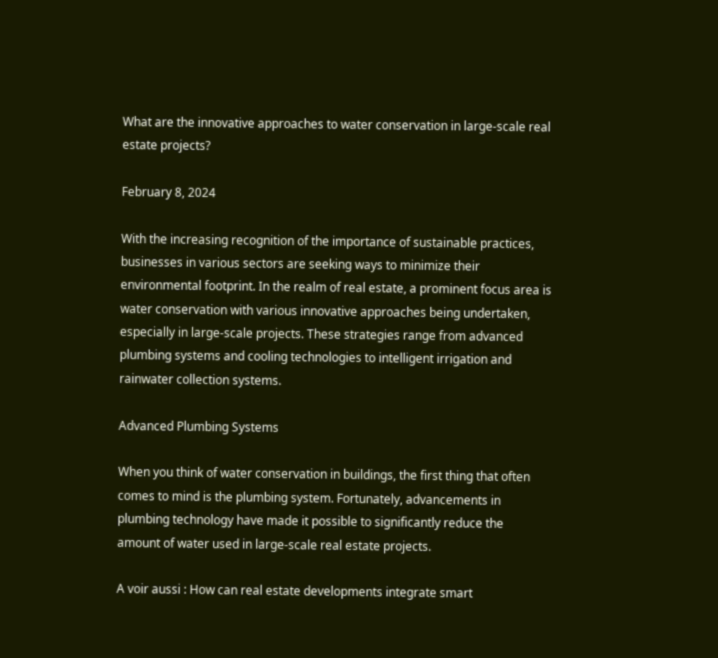What are the innovative approaches to water conservation in large-scale real estate projects?

February 8, 2024

With the increasing recognition of the importance of sustainable practices, businesses in various sectors are seeking ways to minimize their environmental footprint. In the realm of real estate, a prominent focus area is water conservation with various innovative approaches being undertaken, especially in large-scale projects. These strategies range from advanced plumbing systems and cooling technologies to intelligent irrigation and rainwater collection systems.

Advanced Plumbing Systems

When you think of water conservation in buildings, the first thing that often comes to mind is the plumbing system. Fortunately, advancements in plumbing technology have made it possible to significantly reduce the amount of water used in large-scale real estate projects.

A voir aussi : How can real estate developments integrate smart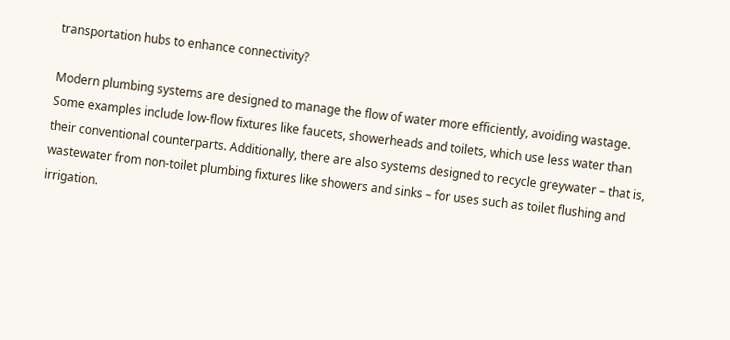transportation hubs to enhance connectivity?

Modern plumbing systems are designed to manage the flow of water more efficiently, avoiding wastage. Some examples include low-flow fixtures like faucets, showerheads and toilets, which use less water than their conventional counterparts. Additionally, there are also systems designed to recycle greywater – that is, wastewater from non-toilet plumbing fixtures like showers and sinks – for uses such as toilet flushing and irrigation.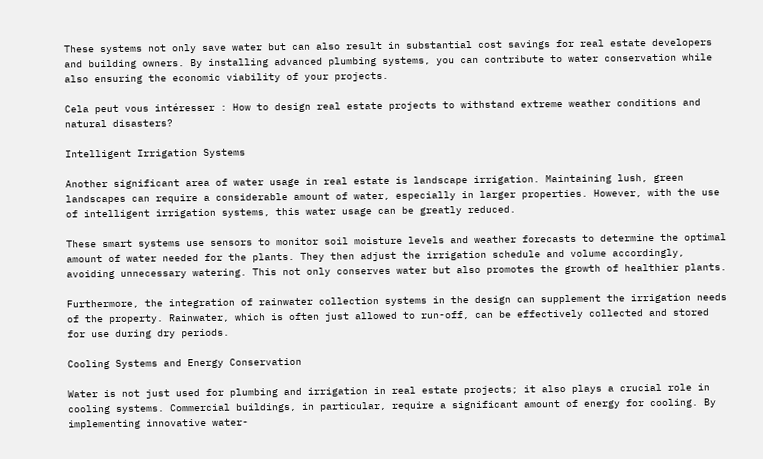These systems not only save water but can also result in substantial cost savings for real estate developers and building owners. By installing advanced plumbing systems, you can contribute to water conservation while also ensuring the economic viability of your projects.

Cela peut vous intéresser : How to design real estate projects to withstand extreme weather conditions and natural disasters?

Intelligent Irrigation Systems

Another significant area of water usage in real estate is landscape irrigation. Maintaining lush, green landscapes can require a considerable amount of water, especially in larger properties. However, with the use of intelligent irrigation systems, this water usage can be greatly reduced.

These smart systems use sensors to monitor soil moisture levels and weather forecasts to determine the optimal amount of water needed for the plants. They then adjust the irrigation schedule and volume accordingly, avoiding unnecessary watering. This not only conserves water but also promotes the growth of healthier plants.

Furthermore, the integration of rainwater collection systems in the design can supplement the irrigation needs of the property. Rainwater, which is often just allowed to run-off, can be effectively collected and stored for use during dry periods.

Cooling Systems and Energy Conservation

Water is not just used for plumbing and irrigation in real estate projects; it also plays a crucial role in cooling systems. Commercial buildings, in particular, require a significant amount of energy for cooling. By implementing innovative water-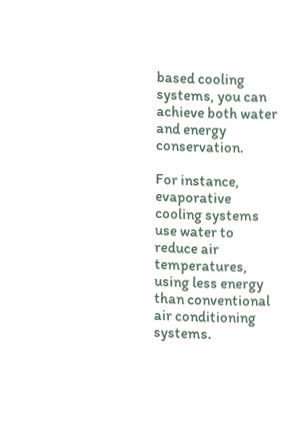based cooling systems, you can achieve both water and energy conservation.

For instance, evaporative cooling systems use water to reduce air temperatures, using less energy than conventional air conditioning systems.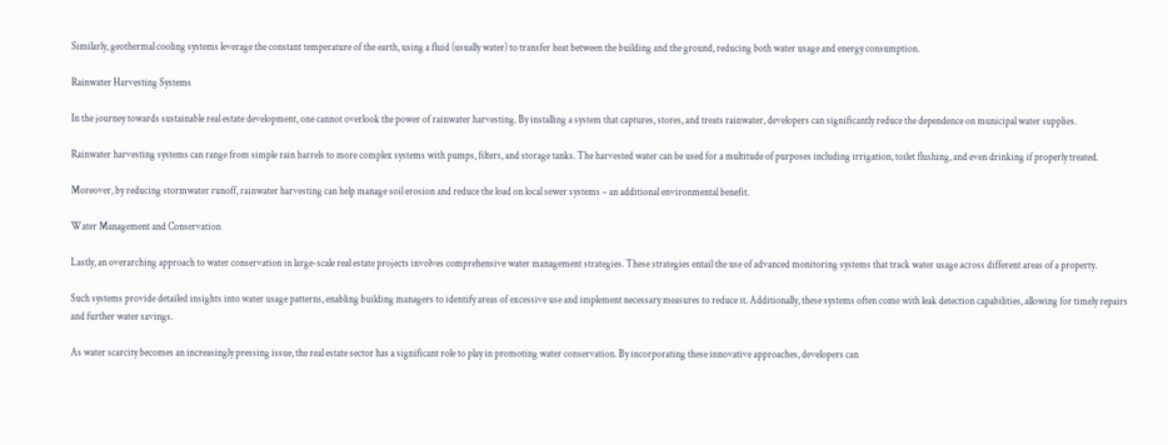Similarly, geothermal cooling systems leverage the constant temperature of the earth, using a fluid (usually water) to transfer heat between the building and the ground, reducing both water usage and energy consumption.

Rainwater Harvesting Systems

In the journey towards sustainable real estate development, one cannot overlook the power of rainwater harvesting. By installing a system that captures, stores, and treats rainwater, developers can significantly reduce the dependence on municipal water supplies.

Rainwater harvesting systems can range from simple rain barrels to more complex systems with pumps, filters, and storage tanks. The harvested water can be used for a multitude of purposes including irrigation, toilet flushing, and even drinking if properly treated.

Moreover, by reducing stormwater runoff, rainwater harvesting can help manage soil erosion and reduce the load on local sewer systems – an additional environmental benefit.

Water Management and Conservation

Lastly, an overarching approach to water conservation in large-scale real estate projects involves comprehensive water management strategies. These strategies entail the use of advanced monitoring systems that track water usage across different areas of a property.

Such systems provide detailed insights into water usage patterns, enabling building managers to identify areas of excessive use and implement necessary measures to reduce it. Additionally, these systems often come with leak detection capabilities, allowing for timely repairs and further water savings.

As water scarcity becomes an increasingly pressing issue, the real estate sector has a significant role to play in promoting water conservation. By incorporating these innovative approaches, developers can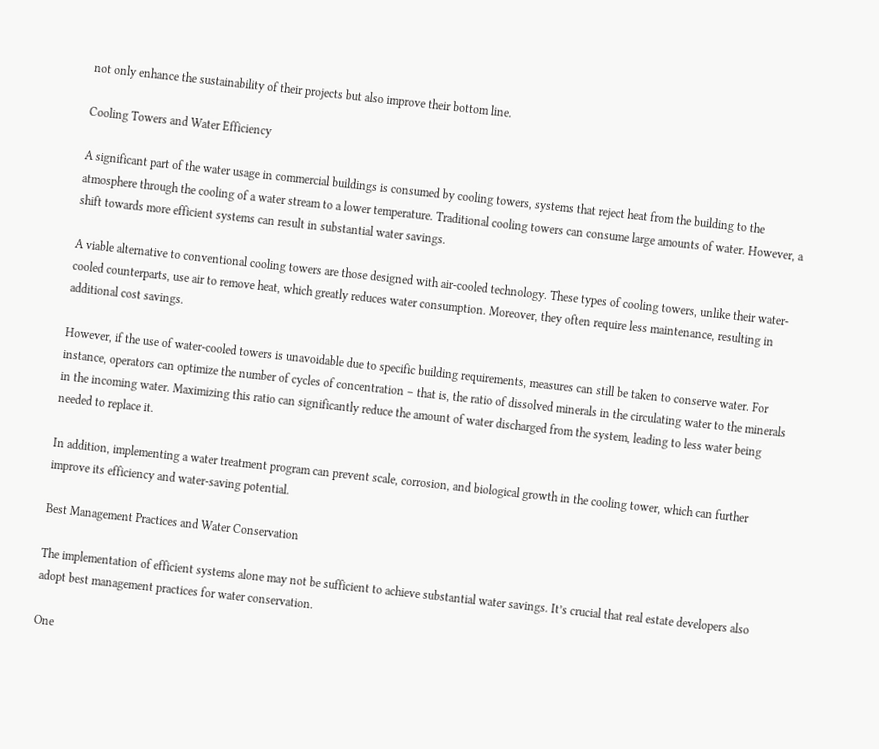not only enhance the sustainability of their projects but also improve their bottom line.

Cooling Towers and Water Efficiency

A significant part of the water usage in commercial buildings is consumed by cooling towers, systems that reject heat from the building to the atmosphere through the cooling of a water stream to a lower temperature. Traditional cooling towers can consume large amounts of water. However, a shift towards more efficient systems can result in substantial water savings.

A viable alternative to conventional cooling towers are those designed with air-cooled technology. These types of cooling towers, unlike their water-cooled counterparts, use air to remove heat, which greatly reduces water consumption. Moreover, they often require less maintenance, resulting in additional cost savings.

However, if the use of water-cooled towers is unavoidable due to specific building requirements, measures can still be taken to conserve water. For instance, operators can optimize the number of cycles of concentration – that is, the ratio of dissolved minerals in the circulating water to the minerals in the incoming water. Maximizing this ratio can significantly reduce the amount of water discharged from the system, leading to less water being needed to replace it.

In addition, implementing a water treatment program can prevent scale, corrosion, and biological growth in the cooling tower, which can further improve its efficiency and water-saving potential.

Best Management Practices and Water Conservation

The implementation of efficient systems alone may not be sufficient to achieve substantial water savings. It’s crucial that real estate developers also adopt best management practices for water conservation.

One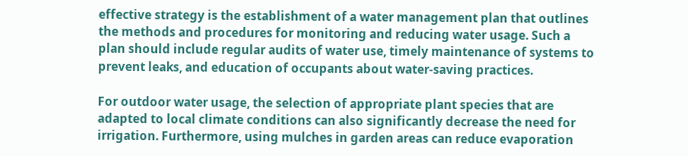effective strategy is the establishment of a water management plan that outlines the methods and procedures for monitoring and reducing water usage. Such a plan should include regular audits of water use, timely maintenance of systems to prevent leaks, and education of occupants about water-saving practices.

For outdoor water usage, the selection of appropriate plant species that are adapted to local climate conditions can also significantly decrease the need for irrigation. Furthermore, using mulches in garden areas can reduce evaporation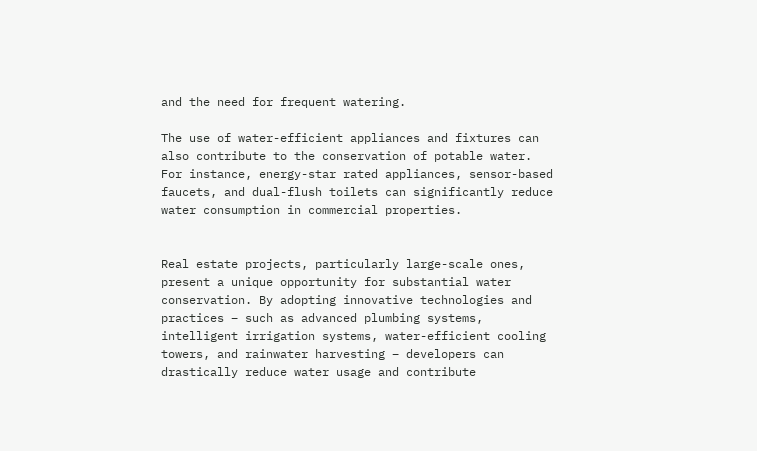and the need for frequent watering.

The use of water-efficient appliances and fixtures can also contribute to the conservation of potable water. For instance, energy-star rated appliances, sensor-based faucets, and dual-flush toilets can significantly reduce water consumption in commercial properties.


Real estate projects, particularly large-scale ones, present a unique opportunity for substantial water conservation. By adopting innovative technologies and practices – such as advanced plumbing systems, intelligent irrigation systems, water-efficient cooling towers, and rainwater harvesting – developers can drastically reduce water usage and contribute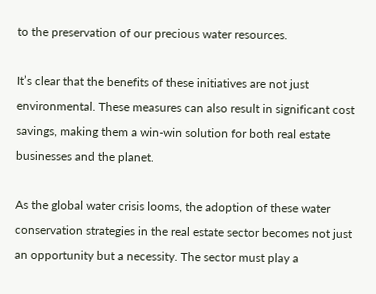to the preservation of our precious water resources.

It’s clear that the benefits of these initiatives are not just environmental. These measures can also result in significant cost savings, making them a win-win solution for both real estate businesses and the planet.

As the global water crisis looms, the adoption of these water conservation strategies in the real estate sector becomes not just an opportunity but a necessity. The sector must play a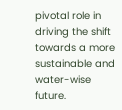pivotal role in driving the shift towards a more sustainable and water-wise future.